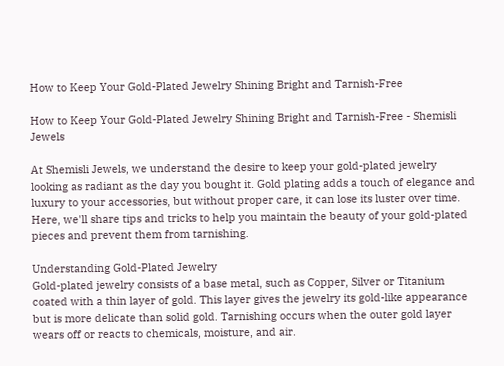How to Keep Your Gold-Plated Jewelry Shining Bright and Tarnish-Free

How to Keep Your Gold-Plated Jewelry Shining Bright and Tarnish-Free - Shemisli Jewels

At Shemisli Jewels, we understand the desire to keep your gold-plated jewelry looking as radiant as the day you bought it. Gold plating adds a touch of elegance and luxury to your accessories, but without proper care, it can lose its luster over time. Here, we'll share tips and tricks to help you maintain the beauty of your gold-plated pieces and prevent them from tarnishing.

Understanding Gold-Plated Jewelry
Gold-plated jewelry consists of a base metal, such as Copper, Silver or Titanium coated with a thin layer of gold. This layer gives the jewelry its gold-like appearance but is more delicate than solid gold. Tarnishing occurs when the outer gold layer wears off or reacts to chemicals, moisture, and air.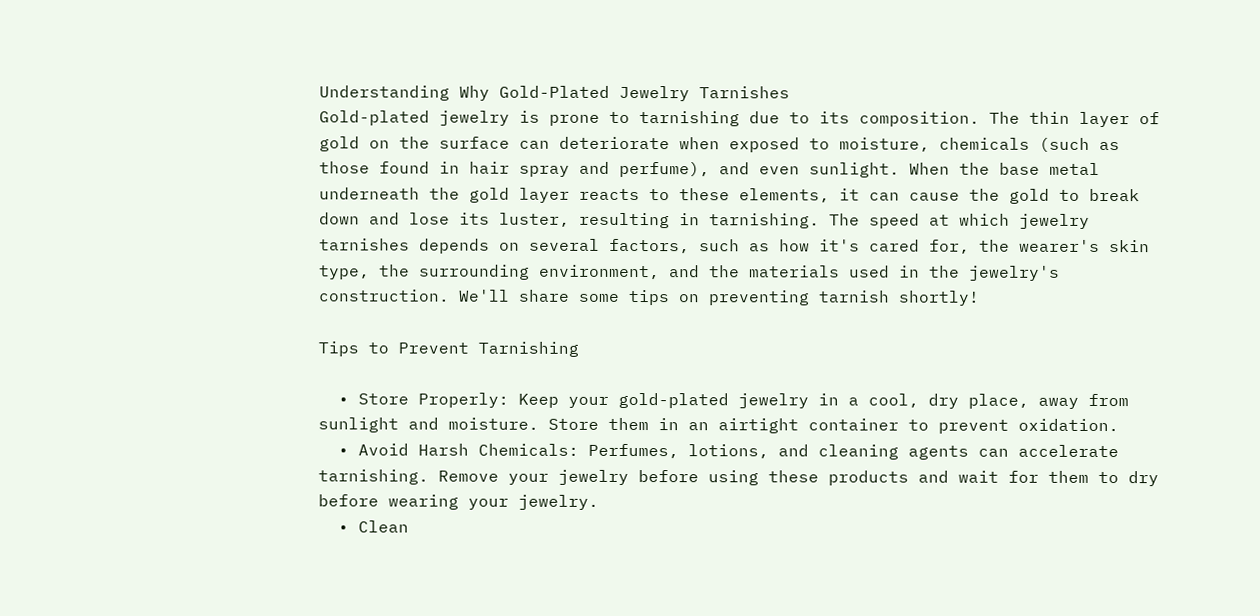Understanding Why Gold-Plated Jewelry Tarnishes
Gold-plated jewelry is prone to tarnishing due to its composition. The thin layer of gold on the surface can deteriorate when exposed to moisture, chemicals (such as those found in hair spray and perfume), and even sunlight. When the base metal underneath the gold layer reacts to these elements, it can cause the gold to break down and lose its luster, resulting in tarnishing. The speed at which jewelry tarnishes depends on several factors, such as how it's cared for, the wearer's skin type, the surrounding environment, and the materials used in the jewelry's construction. We'll share some tips on preventing tarnish shortly!

Tips to Prevent Tarnishing

  • Store Properly: Keep your gold-plated jewelry in a cool, dry place, away from sunlight and moisture. Store them in an airtight container to prevent oxidation.
  • Avoid Harsh Chemicals: Perfumes, lotions, and cleaning agents can accelerate tarnishing. Remove your jewelry before using these products and wait for them to dry before wearing your jewelry.
  • Clean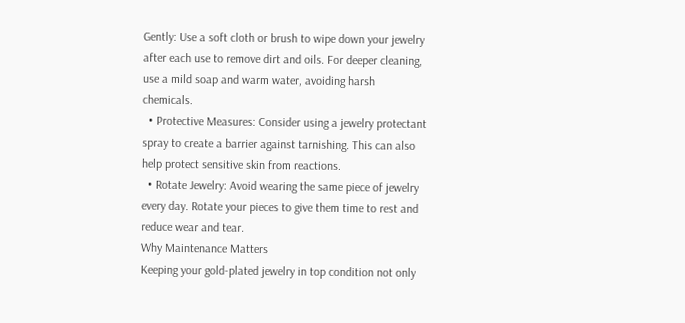Gently: Use a soft cloth or brush to wipe down your jewelry after each use to remove dirt and oils. For deeper cleaning, use a mild soap and warm water, avoiding harsh chemicals.
  • Protective Measures: Consider using a jewelry protectant spray to create a barrier against tarnishing. This can also help protect sensitive skin from reactions.
  • Rotate Jewelry: Avoid wearing the same piece of jewelry every day. Rotate your pieces to give them time to rest and reduce wear and tear.
Why Maintenance Matters
Keeping your gold-plated jewelry in top condition not only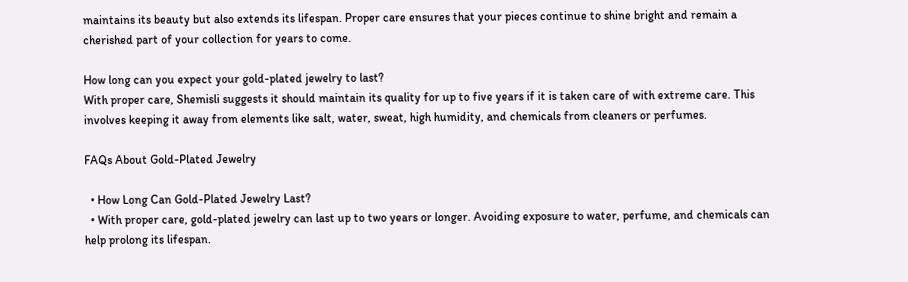maintains its beauty but also extends its lifespan. Proper care ensures that your pieces continue to shine bright and remain a cherished part of your collection for years to come.

How long can you expect your gold-plated jewelry to last?
With proper care, Shemisli suggests it should maintain its quality for up to five years if it is taken care of with extreme care. This involves keeping it away from elements like salt, water, sweat, high humidity, and chemicals from cleaners or perfumes.

FAQs About Gold-Plated Jewelry

  • How Long Can Gold-Plated Jewelry Last?
  • With proper care, gold-plated jewelry can last up to two years or longer. Avoiding exposure to water, perfume, and chemicals can help prolong its lifespan.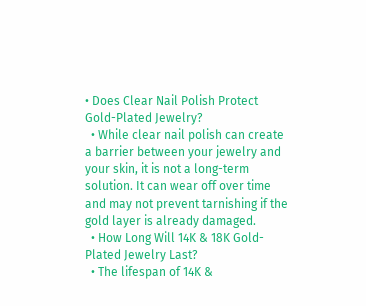• Does Clear Nail Polish Protect Gold-Plated Jewelry?
  • While clear nail polish can create a barrier between your jewelry and your skin, it is not a long-term solution. It can wear off over time and may not prevent tarnishing if the gold layer is already damaged.
  • How Long Will 14K & 18K Gold-Plated Jewelry Last?
  • The lifespan of 14K &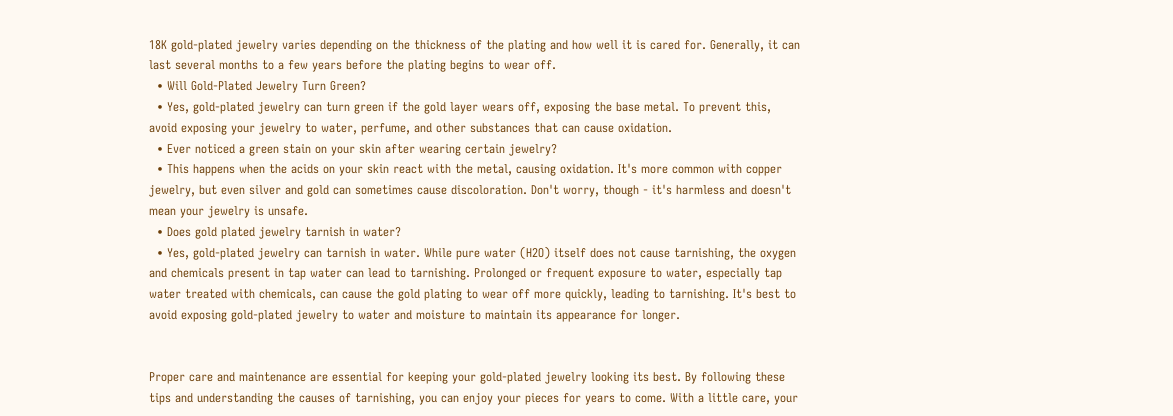18K gold-plated jewelry varies depending on the thickness of the plating and how well it is cared for. Generally, it can last several months to a few years before the plating begins to wear off.
  • Will Gold-Plated Jewelry Turn Green?
  • Yes, gold-plated jewelry can turn green if the gold layer wears off, exposing the base metal. To prevent this, avoid exposing your jewelry to water, perfume, and other substances that can cause oxidation.
  • Ever noticed a green stain on your skin after wearing certain jewelry?
  • This happens when the acids on your skin react with the metal, causing oxidation. It's more common with copper jewelry, but even silver and gold can sometimes cause discoloration. Don't worry, though - it's harmless and doesn't mean your jewelry is unsafe.
  • Does gold plated jewelry tarnish in water?
  • Yes, gold-plated jewelry can tarnish in water. While pure water (H2O) itself does not cause tarnishing, the oxygen and chemicals present in tap water can lead to tarnishing. Prolonged or frequent exposure to water, especially tap water treated with chemicals, can cause the gold plating to wear off more quickly, leading to tarnishing. It's best to avoid exposing gold-plated jewelry to water and moisture to maintain its appearance for longer.


Proper care and maintenance are essential for keeping your gold-plated jewelry looking its best. By following these tips and understanding the causes of tarnishing, you can enjoy your pieces for years to come. With a little care, your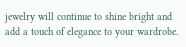jewelry will continue to shine bright and add a touch of elegance to your wardrobe.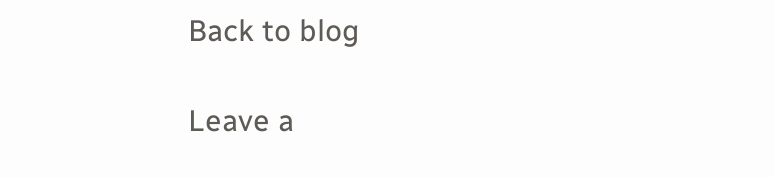Back to blog

Leave a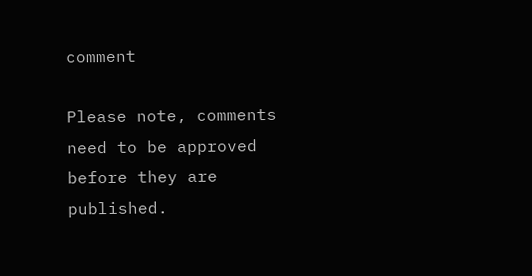comment

Please note, comments need to be approved before they are published.